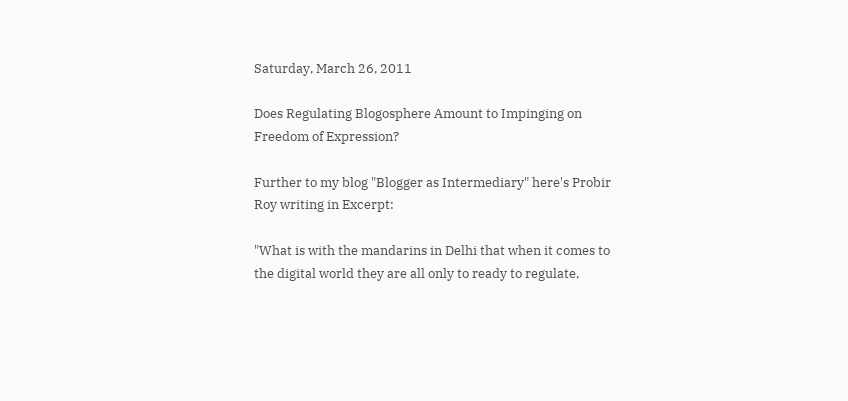Saturday, March 26, 2011

Does Regulating Blogosphere Amount to Impinging on Freedom of Expression?

Further to my blog "Blogger as Intermediary" here's Probir Roy writing in Excerpt:

"What is with the mandarins in Delhi that when it comes to the digital world they are all only to ready to regulate,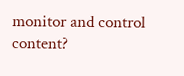monitor and control content?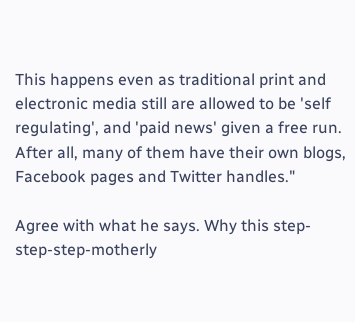This happens even as traditional print and electronic media still are allowed to be 'self regulating', and 'paid news' given a free run. After all, many of them have their own blogs, Facebook pages and Twitter handles."

Agree with what he says. Why this step-step-step-motherly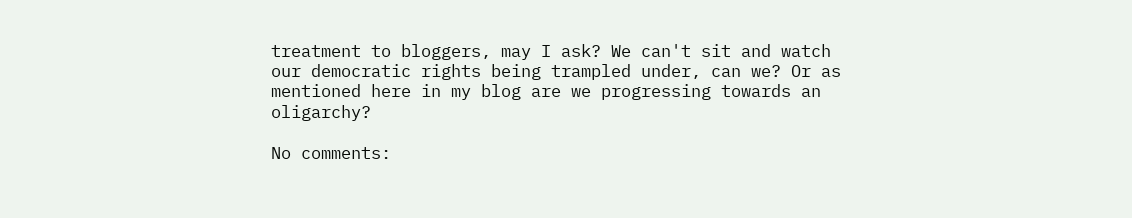treatment to bloggers, may I ask? We can't sit and watch our democratic rights being trampled under, can we? Or as mentioned here in my blog are we progressing towards an oligarchy?

No comments: